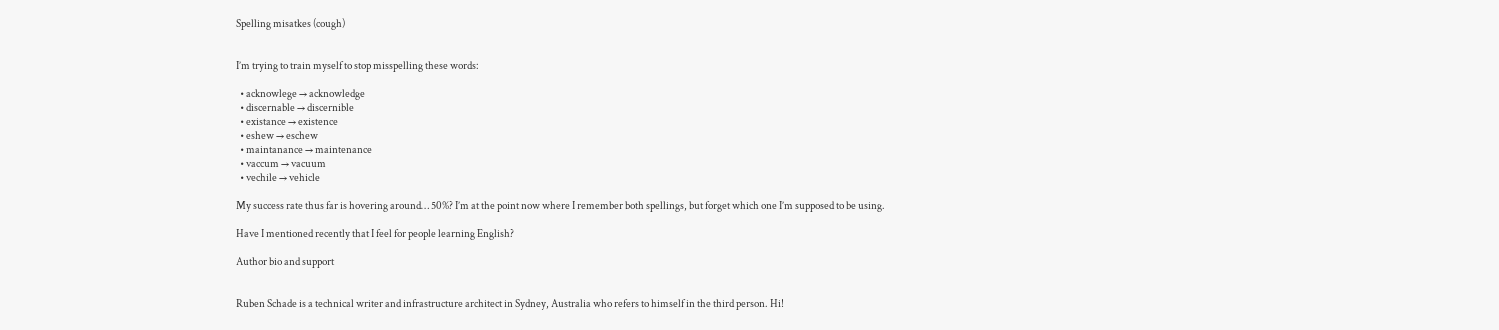Spelling misatkes (cough)


I’m trying to train myself to stop misspelling these words:

  • acknowlege → acknowledge
  • discernable → discernible
  • existance → existence
  • eshew → eschew
  • maintanance → maintenance
  • vaccum → vacuum
  • vechile → vehicle

My success rate thus far is hovering around… 50%? I’m at the point now where I remember both spellings, but forget which one I’m supposed to be using.

Have I mentioned recently that I feel for people learning English?

Author bio and support


Ruben Schade is a technical writer and infrastructure architect in Sydney, Australia who refers to himself in the third person. Hi!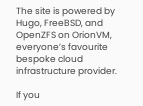The site is powered by Hugo, FreeBSD, and OpenZFS on OrionVM, everyone’s favourite bespoke cloud infrastructure provider.

If you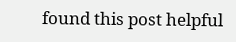found this post helpful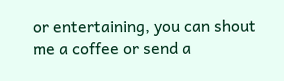or entertaining, you can shout me a coffee or send a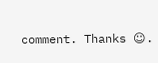comment. Thanks ☺.